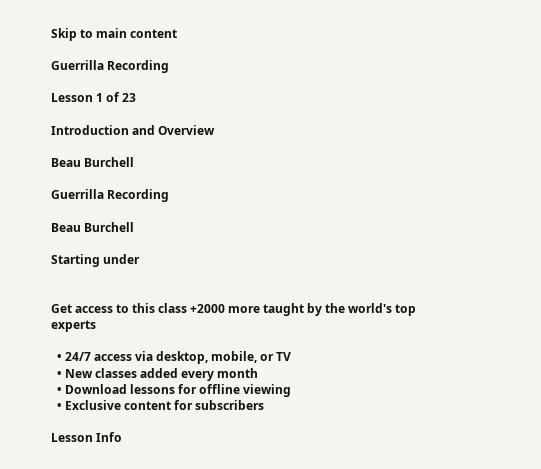Skip to main content

Guerrilla Recording

Lesson 1 of 23

Introduction and Overview

Beau Burchell

Guerrilla Recording

Beau Burchell

Starting under


Get access to this class +2000 more taught by the world's top experts

  • 24/7 access via desktop, mobile, or TV
  • New classes added every month
  • Download lessons for offline viewing
  • Exclusive content for subscribers

Lesson Info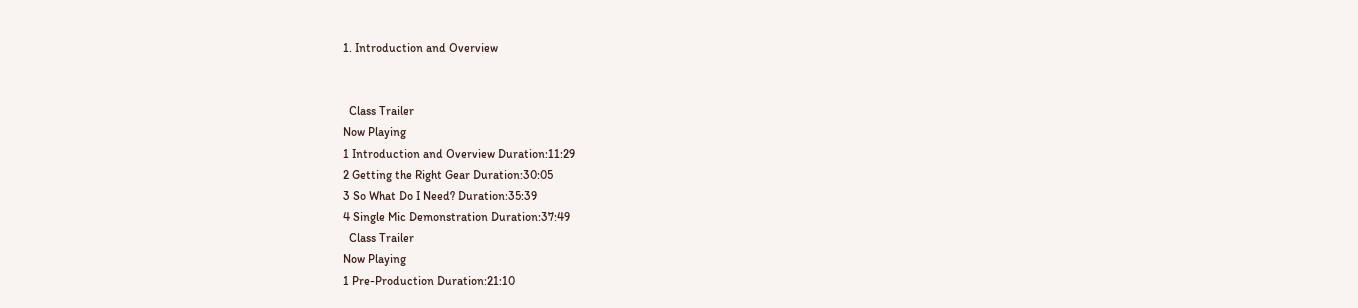1. Introduction and Overview


  Class Trailer
Now Playing
1 Introduction and Overview Duration:11:29
2 Getting the Right Gear Duration:30:05
3 So What Do I Need? Duration:35:39
4 Single Mic Demonstration Duration:37:49
  Class Trailer
Now Playing
1 Pre-Production Duration:21:10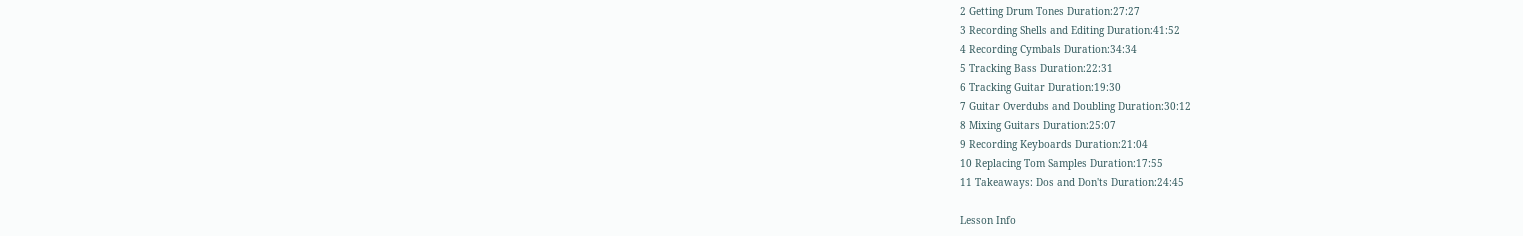2 Getting Drum Tones Duration:27:27
3 Recording Shells and Editing Duration:41:52
4 Recording Cymbals Duration:34:34
5 Tracking Bass Duration:22:31
6 Tracking Guitar Duration:19:30
7 Guitar Overdubs and Doubling Duration:30:12
8 Mixing Guitars Duration:25:07
9 Recording Keyboards Duration:21:04
10 Replacing Tom Samples Duration:17:55
11 Takeaways: Dos and Don'ts Duration:24:45

Lesson Info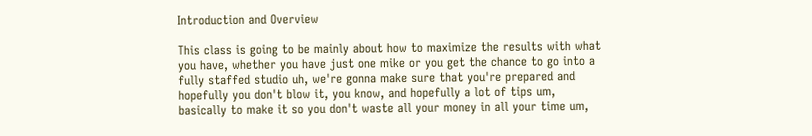Introduction and Overview

This class is going to be mainly about how to maximize the results with what you have, whether you have just one mike or you get the chance to go into a fully staffed studio uh, we're gonna make sure that you're prepared and hopefully you don't blow it, you know, and hopefully a lot of tips um, basically to make it so you don't waste all your money in all your time um,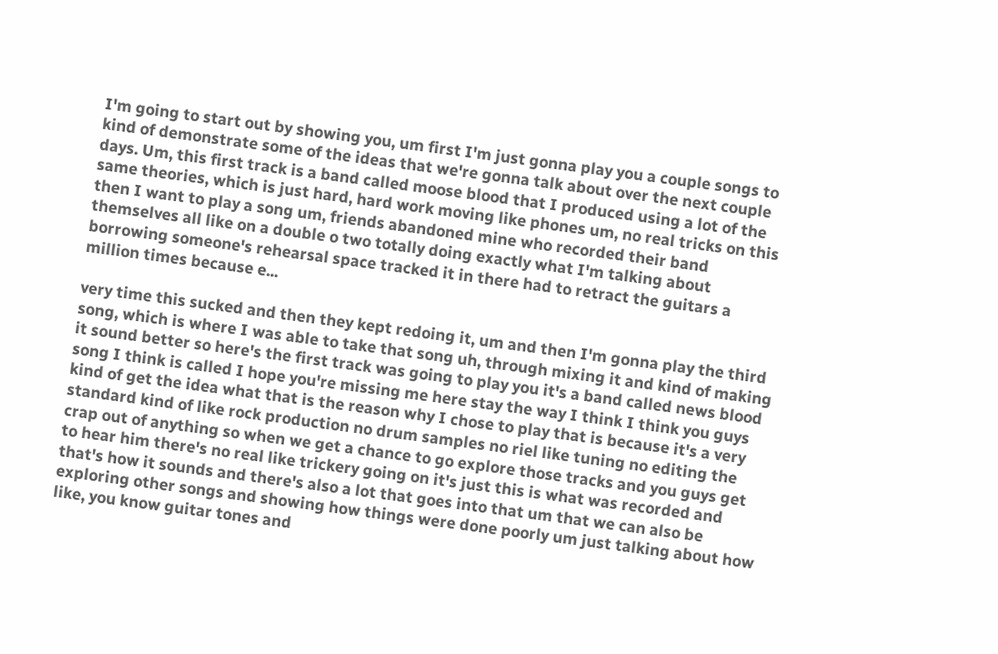I'm going to start out by showing you, um first I'm just gonna play you a couple songs to kind of demonstrate some of the ideas that we're gonna talk about over the next couple days. Um, this first track is a band called moose blood that I produced using a lot of the same theories, which is just hard, hard work moving like phones um, no real tricks on this then I want to play a song um, friends abandoned mine who recorded their band themselves all like on a double o two totally doing exactly what I'm talking about borrowing someone's rehearsal space tracked it in there had to retract the guitars a million times because e...

very time this sucked and then they kept redoing it, um and then I'm gonna play the third song, which is where I was able to take that song uh, through mixing it and kind of making it sound better so here's the first track was going to play you it's a band called news blood song I think is called I hope you're missing me here stay the way I think I think you guys kind of get the idea what that is the reason why I chose to play that is because it's a very standard kind of like rock production no drum samples no riel like tuning no editing the crap out of anything so when we get a chance to go explore those tracks and you guys get to hear him there's no real like trickery going on it's just this is what was recorded and that's how it sounds and there's also a lot that goes into that um that we can also be exploring other songs and showing how things were done poorly um just talking about how like, you know guitar tones and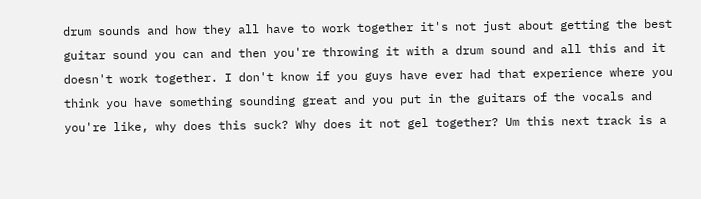drum sounds and how they all have to work together it's not just about getting the best guitar sound you can and then you're throwing it with a drum sound and all this and it doesn't work together. I don't know if you guys have ever had that experience where you think you have something sounding great and you put in the guitars of the vocals and you're like, why does this suck? Why does it not gel together? Um this next track is a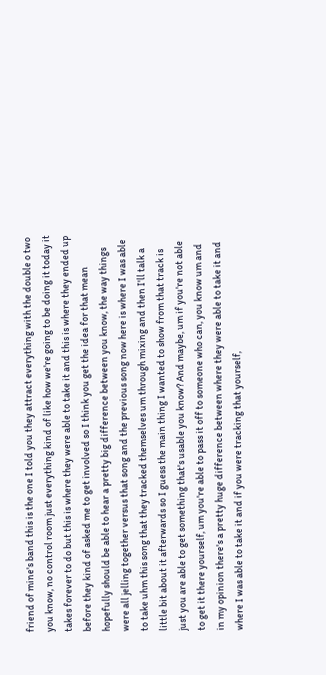friend of mine's band this is the one I told you they attract everything with the double o two you know, no control room just everything kind of like how we're going to be doing it today it takes forever to do but this is where they were able to take it and this is where they ended up before they kind of asked me to get involved so I think you get the idea for that mean hopefully should be able to hear a pretty big difference between you know, the way things were all jelling together versus that song and the previous song now here is where I was able to take uhm this song that they tracked themselves um through mixing and then I'll talk a little bit about it afterwards so I guess the main thing I wanted to show from that track is just you are able to get something that's usable you know? And maybe, um if you're not able to get it there yourself, um you're able to pass it off to someone who can, you know um and in my opinion there's a pretty huge difference between where they were able to take it and where I was able to take it and if you were tracking that yourself,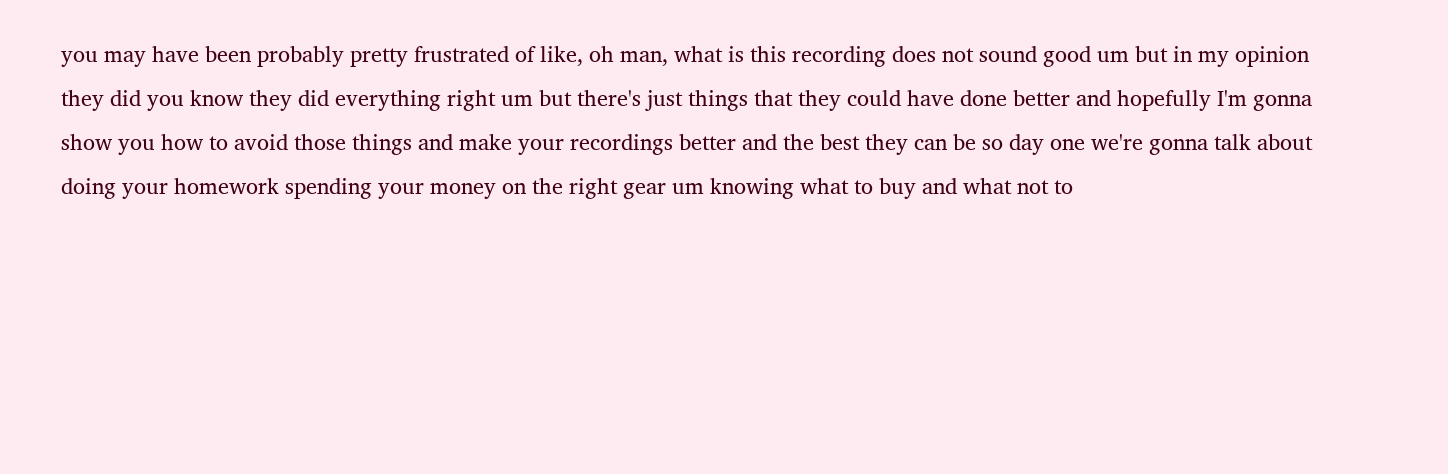you may have been probably pretty frustrated of like, oh man, what is this recording does not sound good um but in my opinion they did you know they did everything right um but there's just things that they could have done better and hopefully I'm gonna show you how to avoid those things and make your recordings better and the best they can be so day one we're gonna talk about doing your homework spending your money on the right gear um knowing what to buy and what not to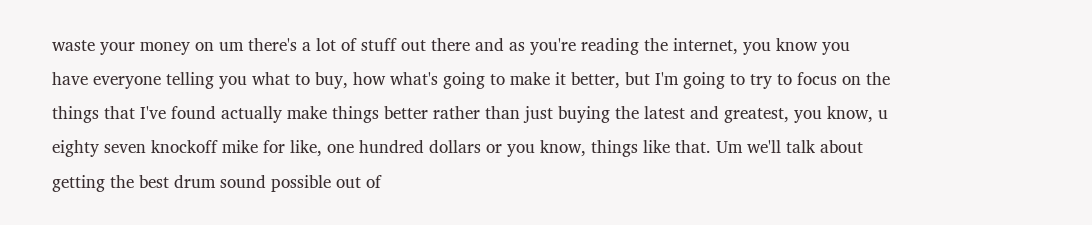waste your money on um there's a lot of stuff out there and as you're reading the internet, you know you have everyone telling you what to buy, how what's going to make it better, but I'm going to try to focus on the things that I've found actually make things better rather than just buying the latest and greatest, you know, u eighty seven knockoff mike for like, one hundred dollars or you know, things like that. Um we'll talk about getting the best drum sound possible out of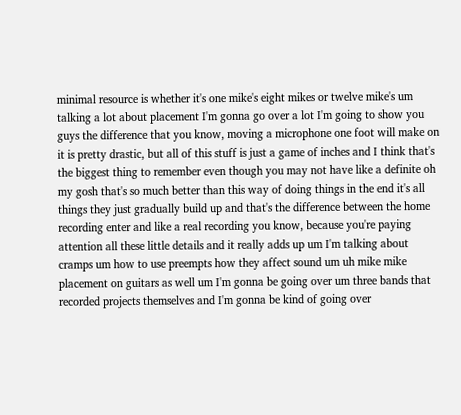minimal resource is whether it's one mike's eight mikes or twelve mike's um talking a lot about placement I'm gonna go over a lot I'm going to show you guys the difference that you know, moving a microphone one foot will make on it is pretty drastic, but all of this stuff is just a game of inches and I think that's the biggest thing to remember even though you may not have like a definite oh my gosh that's so much better than this way of doing things in the end it's all things they just gradually build up and that's the difference between the home recording enter and like a real recording you know, because you're paying attention all these little details and it really adds up um I'm talking about cramps um how to use preempts how they affect sound um uh mike mike placement on guitars as well um I'm gonna be going over um three bands that recorded projects themselves and I'm gonna be kind of going over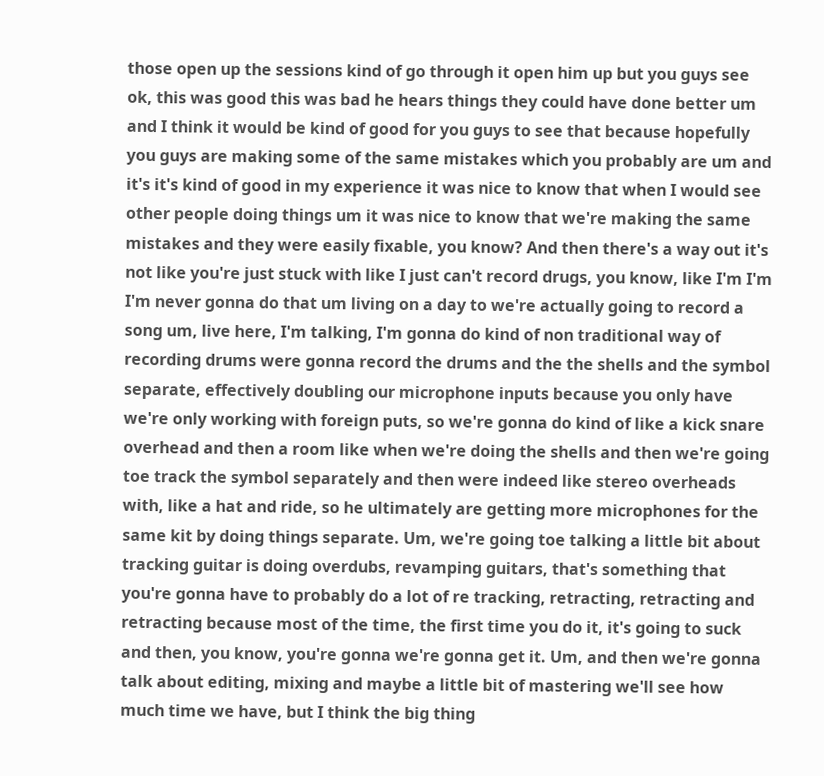those open up the sessions kind of go through it open him up but you guys see ok, this was good this was bad he hears things they could have done better um and I think it would be kind of good for you guys to see that because hopefully you guys are making some of the same mistakes which you probably are um and it's it's kind of good in my experience it was nice to know that when I would see other people doing things um it was nice to know that we're making the same mistakes and they were easily fixable, you know? And then there's a way out it's not like you're just stuck with like I just can't record drugs, you know, like I'm I'm I'm never gonna do that um living on a day to we're actually going to record a song um, live here, I'm talking, I'm gonna do kind of non traditional way of recording drums were gonna record the drums and the the shells and the symbol separate, effectively doubling our microphone inputs because you only have we're only working with foreign puts, so we're gonna do kind of like a kick snare overhead and then a room like when we're doing the shells and then we're going toe track the symbol separately and then were indeed like stereo overheads with, like a hat and ride, so he ultimately are getting more microphones for the same kit by doing things separate. Um, we're going toe talking a little bit about tracking guitar is doing overdubs, revamping guitars, that's something that you're gonna have to probably do a lot of re tracking, retracting, retracting and retracting because most of the time, the first time you do it, it's going to suck and then, you know, you're gonna we're gonna get it. Um, and then we're gonna talk about editing, mixing and maybe a little bit of mastering we'll see how much time we have, but I think the big thing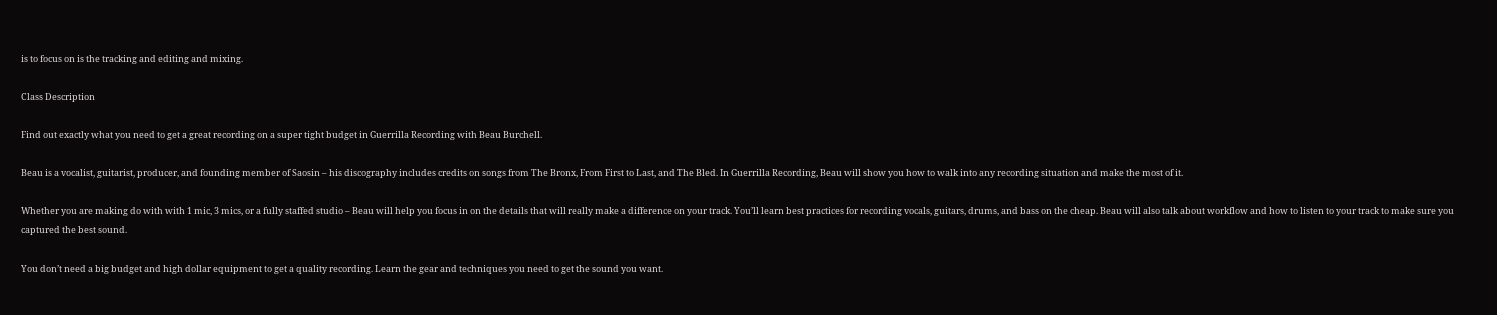is to focus on is the tracking and editing and mixing.

Class Description

Find out exactly what you need to get a great recording on a super tight budget in Guerrilla Recording with Beau Burchell.

Beau is a vocalist, guitarist, producer, and founding member of Saosin – his discography includes credits on songs from The Bronx, From First to Last, and The Bled. In Guerrilla Recording, Beau will show you how to walk into any recording situation and make the most of it.

Whether you are making do with with 1 mic, 3 mics, or a fully staffed studio – Beau will help you focus in on the details that will really make a difference on your track. You’ll learn best practices for recording vocals, guitars, drums, and bass on the cheap. Beau will also talk about workflow and how to listen to your track to make sure you captured the best sound.

You don’t need a big budget and high dollar equipment to get a quality recording. Learn the gear and techniques you need to get the sound you want.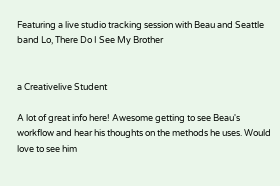Featuring a live studio tracking session with Beau and Seattle band Lo, There Do I See My Brother


a Creativelive Student

A lot of great info here! Awesome getting to see Beau's workflow and hear his thoughts on the methods he uses. Would love to see him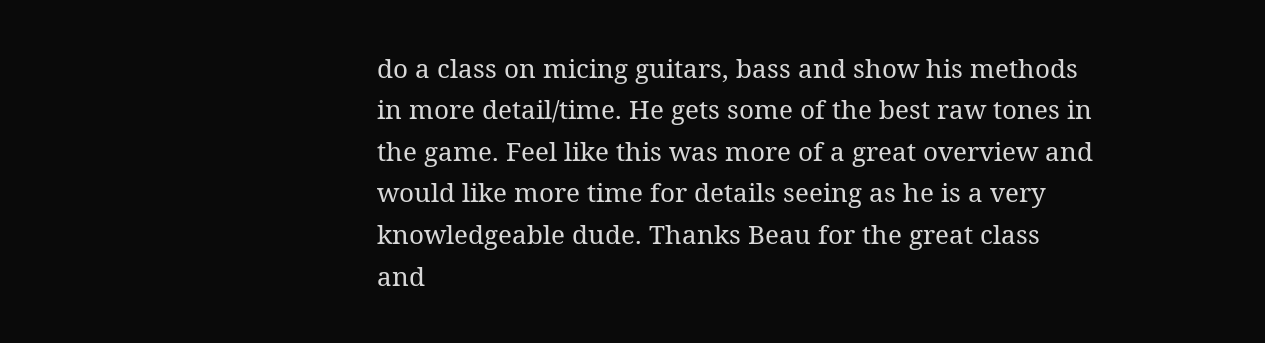do a class on micing guitars, bass and show his methods in more detail/time. He gets some of the best raw tones in the game. Feel like this was more of a great overview and would like more time for details seeing as he is a very knowledgeable dude. Thanks Beau for the great class and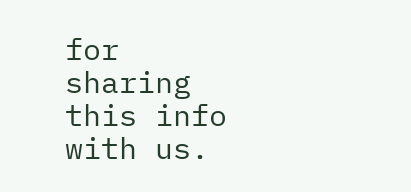for sharing this info with us.